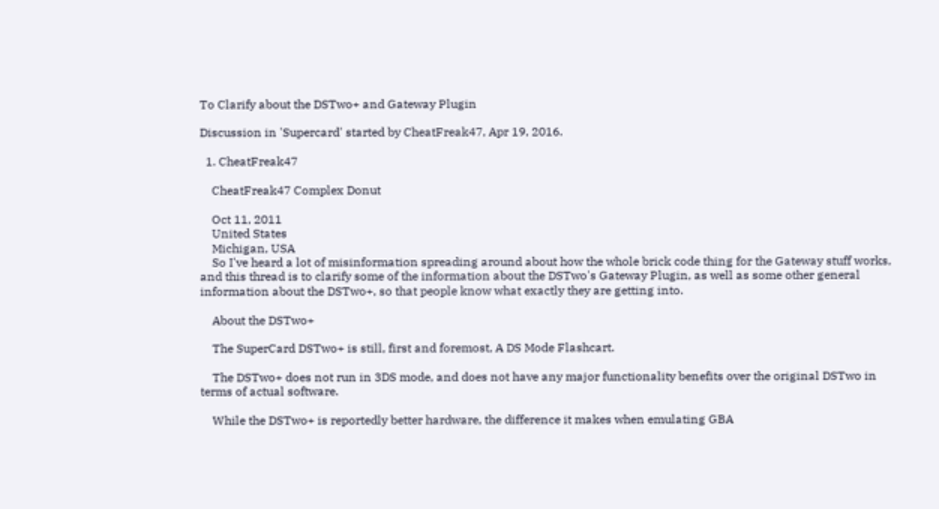To Clarify about the DSTwo+ and Gateway Plugin

Discussion in 'Supercard' started by CheatFreak47, Apr 19, 2016.

  1. CheatFreak47

    CheatFreak47 Complex Donut

    Oct 11, 2011
    United States
    Michigan, USA
    So I've heard a lot of misinformation spreading around about how the whole brick code thing for the Gateway stuff works, and this thread is to clarify some of the information about the DSTwo's Gateway Plugin, as well as some other general information about the DSTwo+, so that people know what exactly they are getting into.

    About the DSTwo+

    The SuperCard DSTwo+ is still, first and foremost, A DS Mode Flashcart.

    The DSTwo+ does not run in 3DS mode, and does not have any major functionality benefits over the original DSTwo in terms of actual software.

    While the DSTwo+ is reportedly better hardware, the difference it makes when emulating GBA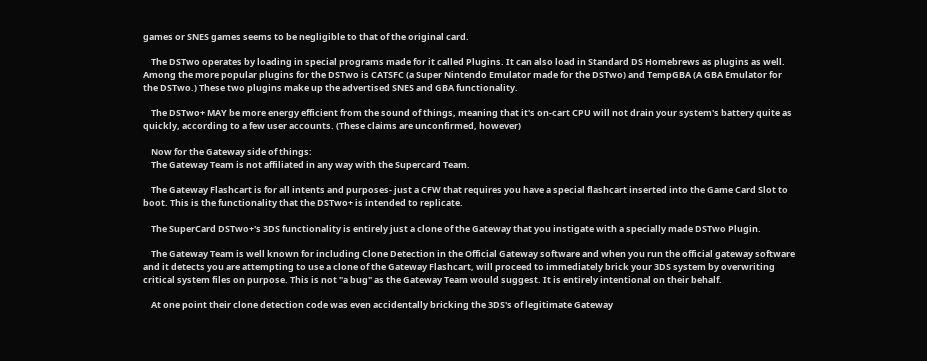games or SNES games seems to be negligible to that of the original card.

    The DSTwo operates by loading in special programs made for it called Plugins. It can also load in Standard DS Homebrews as plugins as well. Among the more popular plugins for the DSTwo is CATSFC (a Super Nintendo Emulator made for the DSTwo) and TempGBA (A GBA Emulator for the DSTwo.) These two plugins make up the advertised SNES and GBA functionality.

    The DSTwo+ MAY be more energy efficient from the sound of things, meaning that it's on-cart CPU will not drain your system's battery quite as quickly, according to a few user accounts. (These claims are unconfirmed, however)

    Now for the Gateway side of things:
    The Gateway Team is not affiliated in any way with the Supercard Team.

    The Gateway Flashcart is for all intents and purposes- just a CFW that requires you have a special flashcart inserted into the Game Card Slot to boot. This is the functionality that the DSTwo+ is intended to replicate.

    The SuperCard DSTwo+'s 3DS functionality is entirely just a clone of the Gateway that you instigate with a specially made DSTwo Plugin.

    The Gateway Team is well known for including Clone Detection in the Official Gateway software and when you run the official gateway software and it detects you are attempting to use a clone of the Gateway Flashcart, will proceed to immediately brick your 3DS system by overwriting critical system files on purpose. This is not "a bug" as the Gateway Team would suggest. It is entirely intentional on their behalf.

    At one point their clone detection code was even accidentally bricking the 3DS's of legitimate Gateway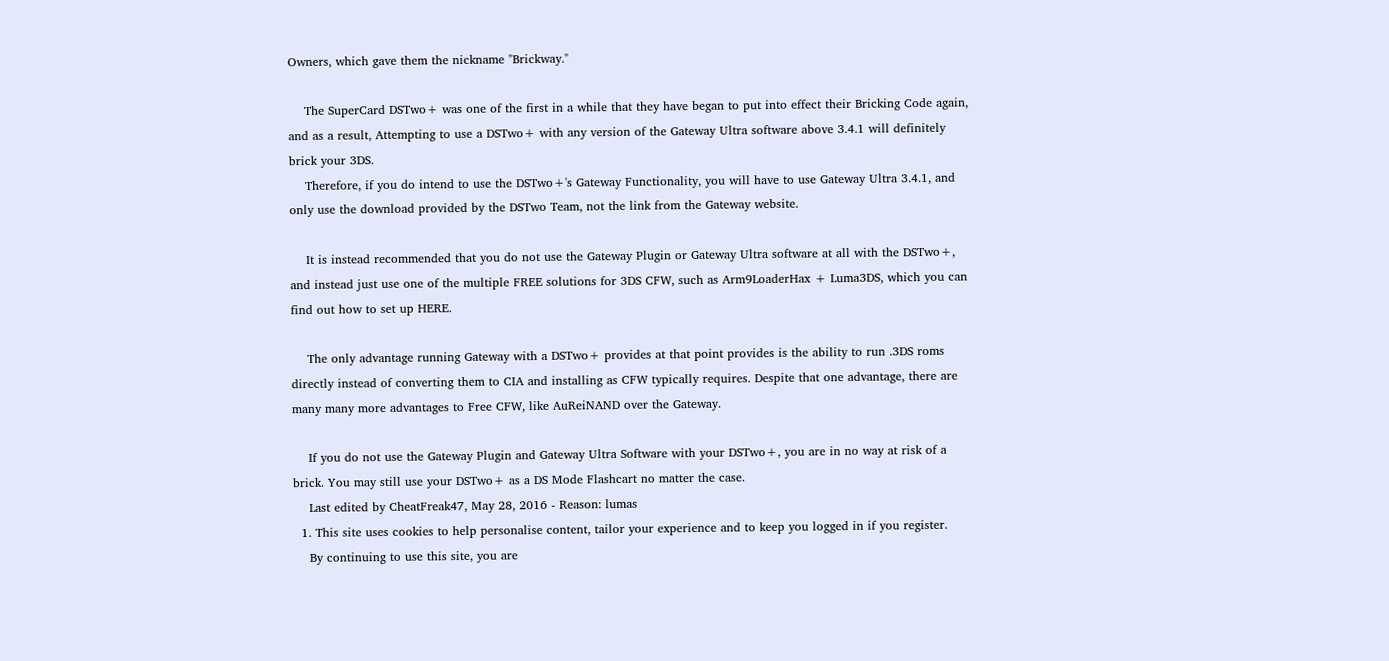Owners, which gave them the nickname "Brickway."

    The SuperCard DSTwo+ was one of the first in a while that they have began to put into effect their Bricking Code again, and as a result, Attempting to use a DSTwo+ with any version of the Gateway Ultra software above 3.4.1 will definitely brick your 3DS.
    Therefore, if you do intend to use the DSTwo+'s Gateway Functionality, you will have to use Gateway Ultra 3.4.1, and only use the download provided by the DSTwo Team, not the link from the Gateway website.

    It is instead recommended that you do not use the Gateway Plugin or Gateway Ultra software at all with the DSTwo+, and instead just use one of the multiple FREE solutions for 3DS CFW, such as Arm9LoaderHax + Luma3DS, which you can find out how to set up HERE.

    The only advantage running Gateway with a DSTwo+ provides at that point provides is the ability to run .3DS roms directly instead of converting them to CIA and installing as CFW typically requires. Despite that one advantage, there are many many more advantages to Free CFW, like AuReiNAND over the Gateway.

    If you do not use the Gateway Plugin and Gateway Ultra Software with your DSTwo+, you are in no way at risk of a brick. You may still use your DSTwo+ as a DS Mode Flashcart no matter the case.
    Last edited by CheatFreak47, May 28, 2016 - Reason: lumas
  1. This site uses cookies to help personalise content, tailor your experience and to keep you logged in if you register.
    By continuing to use this site, you are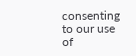consenting to our use of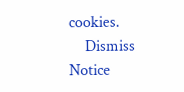cookies.
    Dismiss Notice